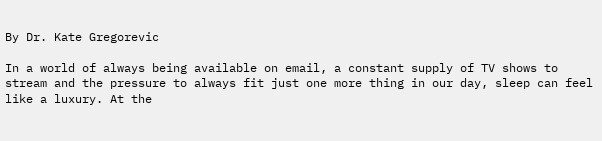By Dr. Kate Gregorevic

In a world of always being available on email, a constant supply of TV shows to stream and the pressure to always fit just one more thing in our day, sleep can feel like a luxury. At the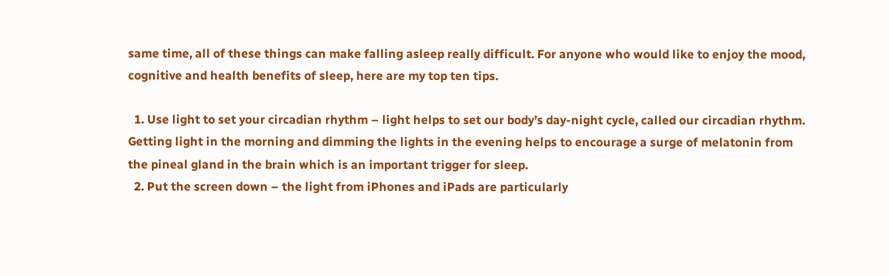same time, all of these things can make falling asleep really difficult. For anyone who would like to enjoy the mood, cognitive and health benefits of sleep, here are my top ten tips.

  1. Use light to set your circadian rhythm – light helps to set our body’s day-night cycle, called our circadian rhythm. Getting light in the morning and dimming the lights in the evening helps to encourage a surge of melatonin from the pineal gland in the brain which is an important trigger for sleep.
  2. Put the screen down – the light from iPhones and iPads are particularly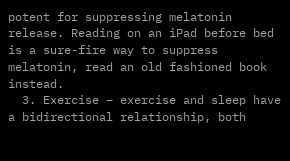potent for suppressing melatonin release. Reading on an iPad before bed is a sure-fire way to suppress melatonin, read an old fashioned book instead.
  3. Exercise – exercise and sleep have a bidirectional relationship, both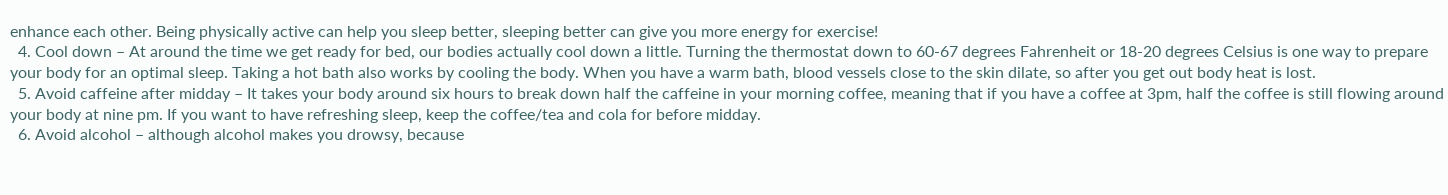enhance each other. Being physically active can help you sleep better, sleeping better can give you more energy for exercise!
  4. Cool down – At around the time we get ready for bed, our bodies actually cool down a little. Turning the thermostat down to 60-67 degrees Fahrenheit or 18-20 degrees Celsius is one way to prepare your body for an optimal sleep. Taking a hot bath also works by cooling the body. When you have a warm bath, blood vessels close to the skin dilate, so after you get out body heat is lost.
  5. Avoid caffeine after midday – It takes your body around six hours to break down half the caffeine in your morning coffee, meaning that if you have a coffee at 3pm, half the coffee is still flowing around your body at nine pm. If you want to have refreshing sleep, keep the coffee/tea and cola for before midday.
  6. Avoid alcohol – although alcohol makes you drowsy, because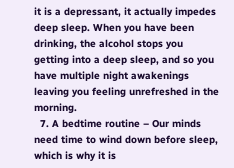it is a depressant, it actually impedes deep sleep. When you have been drinking, the alcohol stops you getting into a deep sleep, and so you have multiple night awakenings leaving you feeling unrefreshed in the morning.
  7. A bedtime routine – Our minds need time to wind down before sleep, which is why it is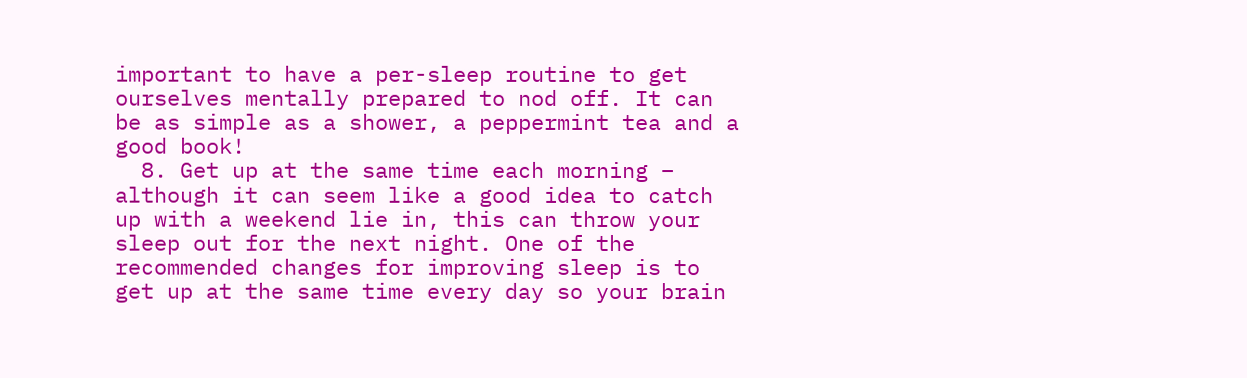important to have a per-sleep routine to get ourselves mentally prepared to nod off. It can be as simple as a shower, a peppermint tea and a good book!
  8. Get up at the same time each morning – although it can seem like a good idea to catch up with a weekend lie in, this can throw your sleep out for the next night. One of the recommended changes for improving sleep is to get up at the same time every day so your brain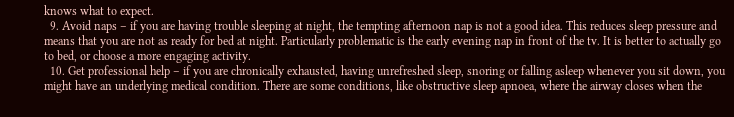knows what to expect.
  9. Avoid naps – if you are having trouble sleeping at night, the tempting afternoon nap is not a good idea. This reduces sleep pressure and means that you are not as ready for bed at night. Particularly problematic is the early evening nap in front of the tv. It is better to actually go to bed, or choose a more engaging activity.
  10. Get professional help – if you are chronically exhausted, having unrefreshed sleep, snoring or falling asleep whenever you sit down, you might have an underlying medical condition. There are some conditions, like obstructive sleep apnoea, where the airway closes when the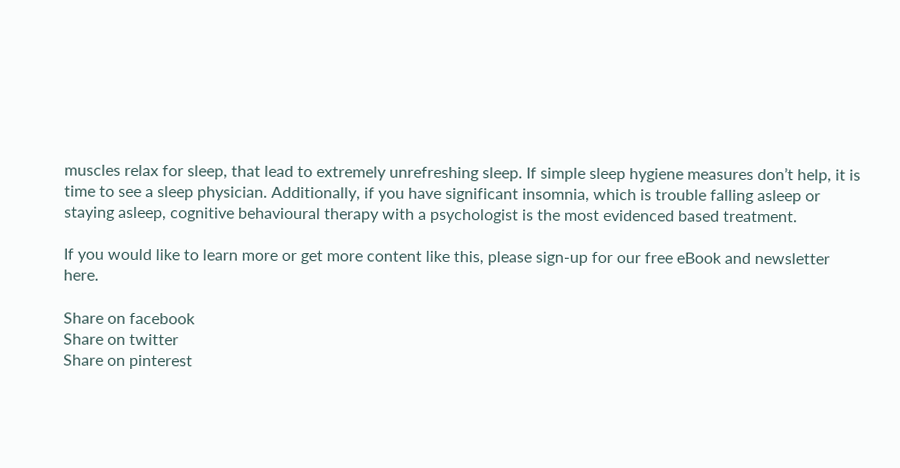muscles relax for sleep, that lead to extremely unrefreshing sleep. If simple sleep hygiene measures don’t help, it is time to see a sleep physician. Additionally, if you have significant insomnia, which is trouble falling asleep or staying asleep, cognitive behavioural therapy with a psychologist is the most evidenced based treatment.

If you would like to learn more or get more content like this, please sign-up for our free eBook and newsletter here.

Share on facebook
Share on twitter
Share on pinterest